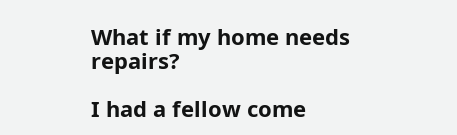What if my home needs repairs?

I had a fellow come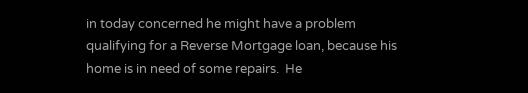in today concerned he might have a problem qualifying for a Reverse Mortgage loan, because his home is in need of some repairs.  He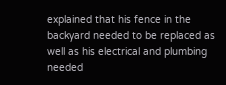explained that his fence in the backyard needed to be replaced as well as his electrical and plumbing needed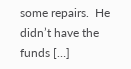some repairs.  He didn’t have the funds […]